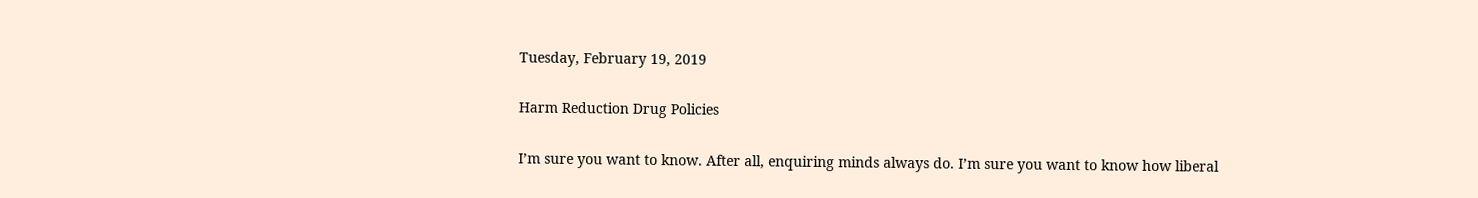Tuesday, February 19, 2019

Harm Reduction Drug Policies

I’m sure you want to know. After all, enquiring minds always do. I’m sure you want to know how liberal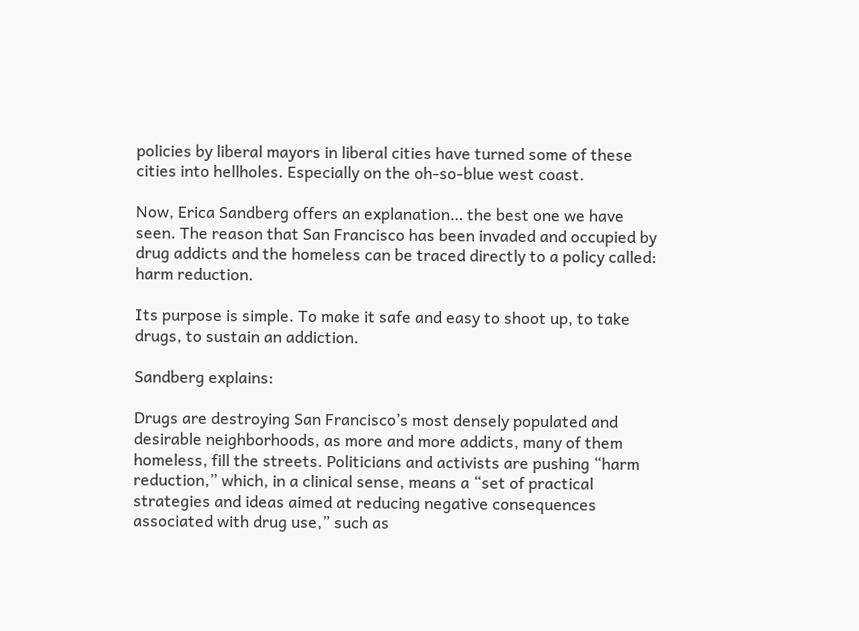policies by liberal mayors in liberal cities have turned some of these cities into hellholes. Especially on the oh-so-blue west coast.

Now, Erica Sandberg offers an explanation… the best one we have seen. The reason that San Francisco has been invaded and occupied by drug addicts and the homeless can be traced directly to a policy called: harm reduction.

Its purpose is simple. To make it safe and easy to shoot up, to take drugs, to sustain an addiction.

Sandberg explains:

Drugs are destroying San Francisco’s most densely populated and desirable neighborhoods, as more and more addicts, many of them homeless, fill the streets. Politicians and activists are pushing “harm reduction,” which, in a clinical sense, means a “set of practical strategies and ideas aimed at reducing negative consequences associated with drug use,” such as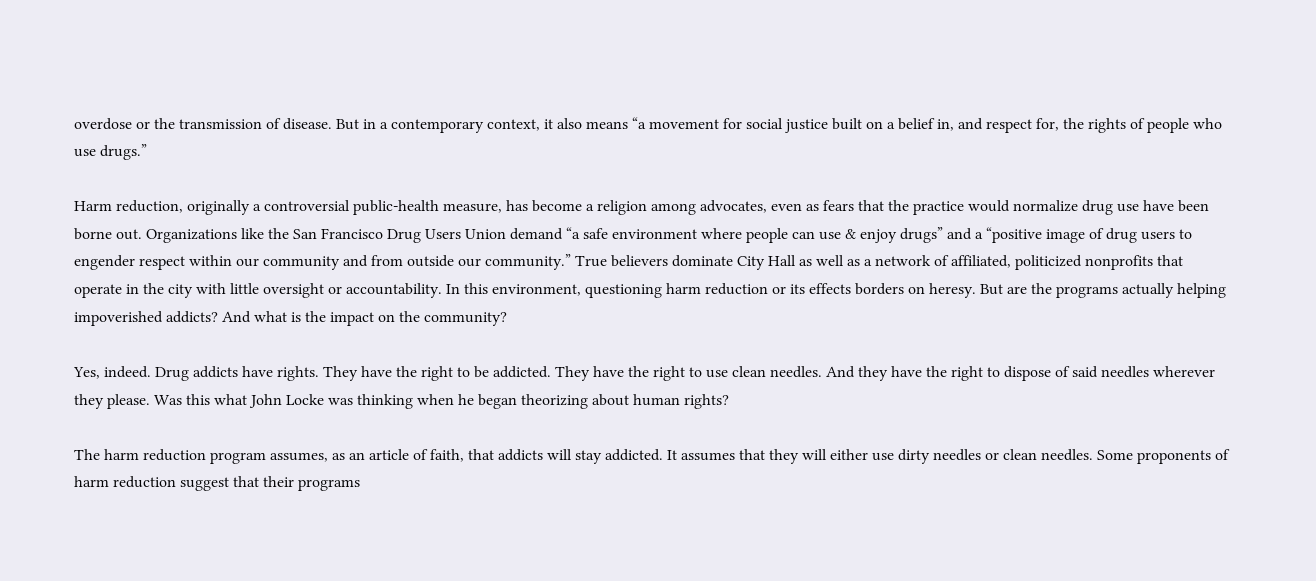overdose or the transmission of disease. But in a contemporary context, it also means “a movement for social justice built on a belief in, and respect for, the rights of people who use drugs.”

Harm reduction, originally a controversial public-health measure, has become a religion among advocates, even as fears that the practice would normalize drug use have been borne out. Organizations like the San Francisco Drug Users Union demand “a safe environment where people can use & enjoy drugs” and a “positive image of drug users to engender respect within our community and from outside our community.” True believers dominate City Hall as well as a network of affiliated, politicized nonprofits that operate in the city with little oversight or accountability. In this environment, questioning harm reduction or its effects borders on heresy. But are the programs actually helping impoverished addicts? And what is the impact on the community?

Yes, indeed. Drug addicts have rights. They have the right to be addicted. They have the right to use clean needles. And they have the right to dispose of said needles wherever they please. Was this what John Locke was thinking when he began theorizing about human rights?

The harm reduction program assumes, as an article of faith, that addicts will stay addicted. It assumes that they will either use dirty needles or clean needles. Some proponents of harm reduction suggest that their programs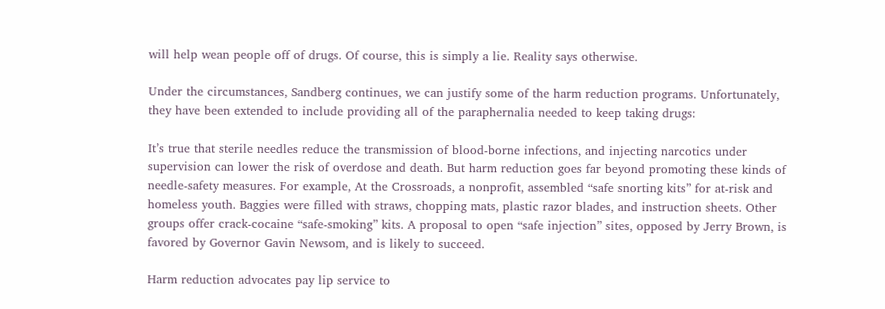will help wean people off of drugs. Of course, this is simply a lie. Reality says otherwise.

Under the circumstances, Sandberg continues, we can justify some of the harm reduction programs. Unfortunately, they have been extended to include providing all of the paraphernalia needed to keep taking drugs:

It’s true that sterile needles reduce the transmission of blood-borne infections, and injecting narcotics under supervision can lower the risk of overdose and death. But harm reduction goes far beyond promoting these kinds of needle-safety measures. For example, At the Crossroads, a nonprofit, assembled “safe snorting kits” for at-risk and homeless youth. Baggies were filled with straws, chopping mats, plastic razor blades, and instruction sheets. Other groups offer crack-cocaine “safe-smoking” kits. A proposal to open “safe injection” sites, opposed by Jerry Brown, is favored by Governor Gavin Newsom, and is likely to succeed.

Harm reduction advocates pay lip service to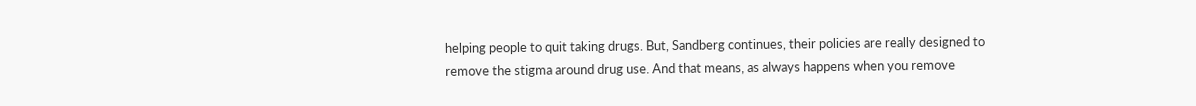helping people to quit taking drugs. But, Sandberg continues, their policies are really designed to remove the stigma around drug use. And that means, as always happens when you remove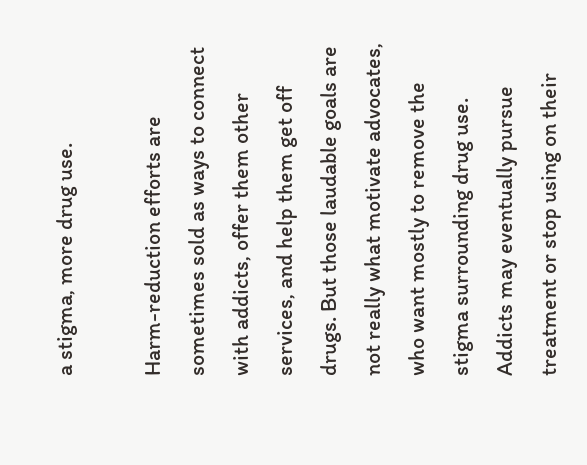a stigma, more drug use.

Harm-reduction efforts are sometimes sold as ways to connect with addicts, offer them other services, and help them get off drugs. But those laudable goals are not really what motivate advocates, who want mostly to remove the stigma surrounding drug use. Addicts may eventually pursue treatment or stop using on their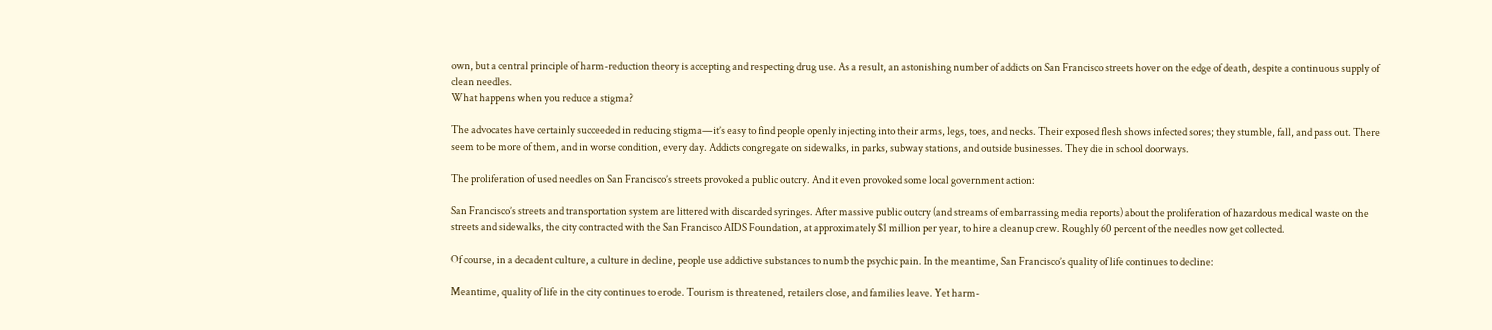own, but a central principle of harm-reduction theory is accepting and respecting drug use. As a result, an astonishing number of addicts on San Francisco streets hover on the edge of death, despite a continuous supply of clean needles.
What happens when you reduce a stigma?

The advocates have certainly succeeded in reducing stigma—it’s easy to find people openly injecting into their arms, legs, toes, and necks. Their exposed flesh shows infected sores; they stumble, fall, and pass out. There seem to be more of them, and in worse condition, every day. Addicts congregate on sidewalks, in parks, subway stations, and outside businesses. They die in school doorways.

The proliferation of used needles on San Francisco’s streets provoked a public outcry. And it even provoked some local government action:

San Francisco’s streets and transportation system are littered with discarded syringes. After massive public outcry (and streams of embarrassing media reports) about the proliferation of hazardous medical waste on the streets and sidewalks, the city contracted with the San Francisco AIDS Foundation, at approximately $1 million per year, to hire a cleanup crew. Roughly 60 percent of the needles now get collected.

Of course, in a decadent culture, a culture in decline, people use addictive substances to numb the psychic pain. In the meantime, San Francisco’s quality of life continues to decline:

Meantime, quality of life in the city continues to erode. Tourism is threatened, retailers close, and families leave. Yet harm-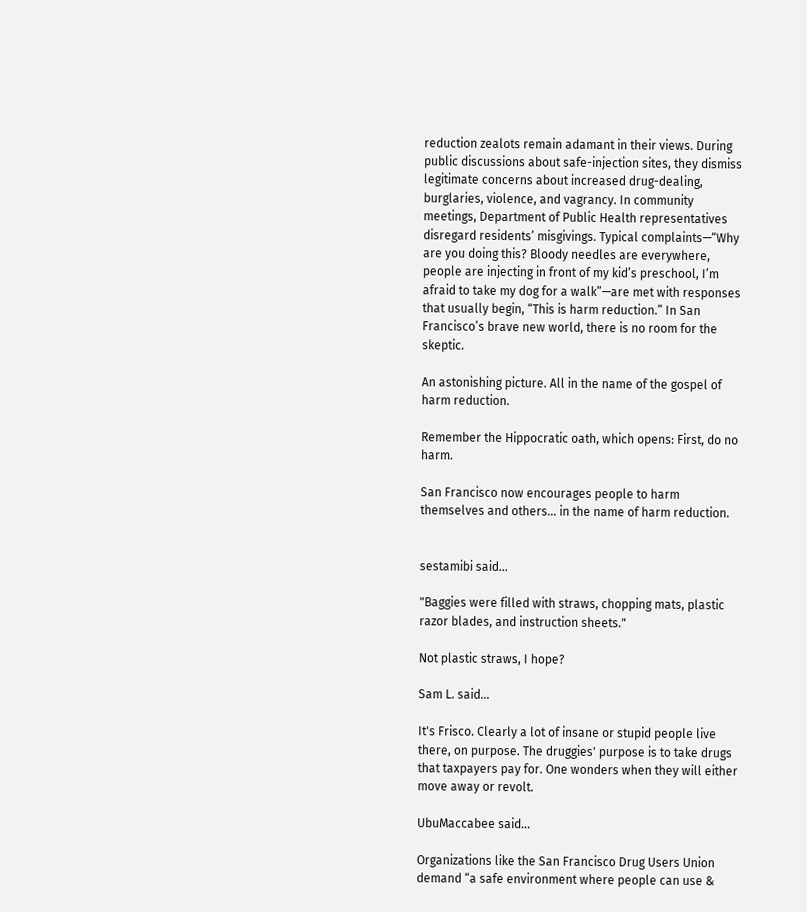reduction zealots remain adamant in their views. During public discussions about safe-injection sites, they dismiss legitimate concerns about increased drug-dealing, burglaries, violence, and vagrancy. In community meetings, Department of Public Health representatives disregard residents’ misgivings. Typical complaints—“Why are you doing this? Bloody needles are everywhere, people are injecting in front of my kid’s preschool, I’m afraid to take my dog for a walk”—are met with responses that usually begin, “This is harm reduction.” In San Francisco’s brave new world, there is no room for the skeptic.

An astonishing picture. All in the name of the gospel of harm reduction.

Remember the Hippocratic oath, which opens: First, do no harm.

San Francisco now encourages people to harm themselves and others… in the name of harm reduction.


sestamibi said...

"Baggies were filled with straws, chopping mats, plastic razor blades, and instruction sheets."

Not plastic straws, I hope?

Sam L. said...

It's Frisco. Clearly a lot of insane or stupid people live there, on purpose. The druggies' purpose is to take drugs that taxpayers pay for. One wonders when they will either move away or revolt.

UbuMaccabee said...

Organizations like the San Francisco Drug Users Union demand “a safe environment where people can use &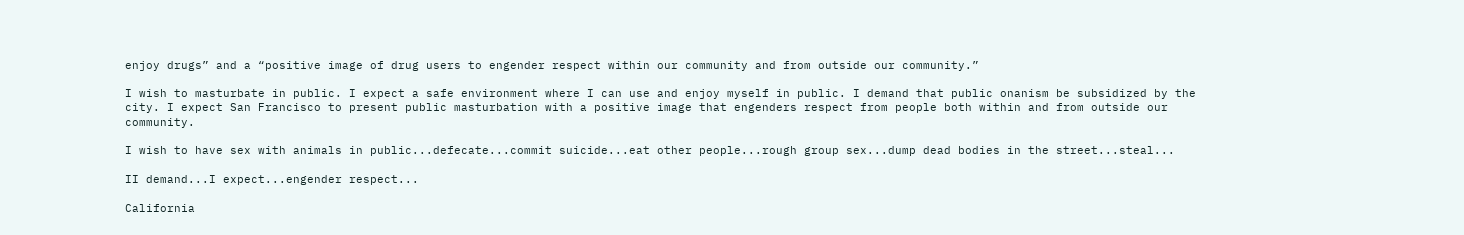enjoy drugs” and a “positive image of drug users to engender respect within our community and from outside our community.”

I wish to masturbate in public. I expect a safe environment where I can use and enjoy myself in public. I demand that public onanism be subsidized by the city. I expect San Francisco to present public masturbation with a positive image that engenders respect from people both within and from outside our community.

I wish to have sex with animals in public...defecate...commit suicide...eat other people...rough group sex...dump dead bodies in the street...steal...

II demand...I expect...engender respect...

California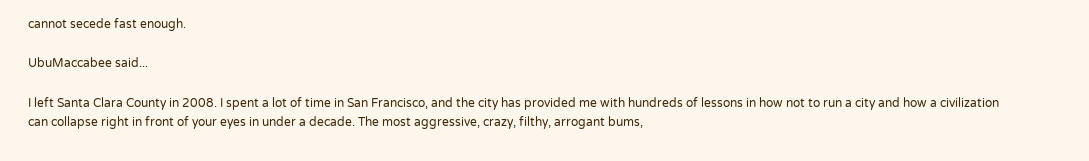cannot secede fast enough.

UbuMaccabee said...

I left Santa Clara County in 2008. I spent a lot of time in San Francisco, and the city has provided me with hundreds of lessons in how not to run a city and how a civilization can collapse right in front of your eyes in under a decade. The most aggressive, crazy, filthy, arrogant bums,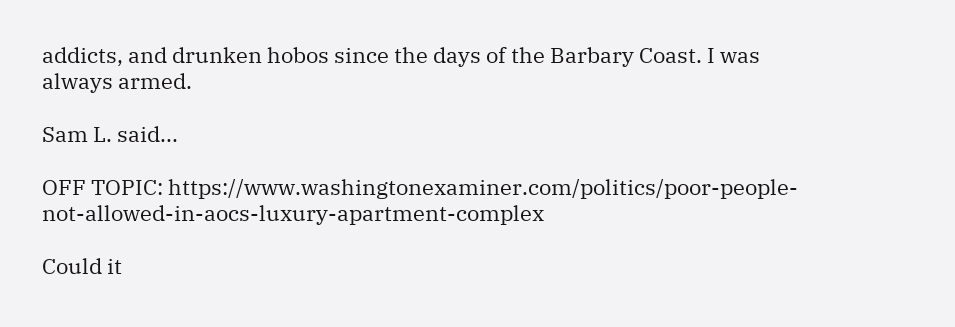addicts, and drunken hobos since the days of the Barbary Coast. I was always armed.

Sam L. said...

OFF TOPIC: https://www.washingtonexaminer.com/politics/poor-people-not-allowed-in-aocs-luxury-apartment-complex

Could it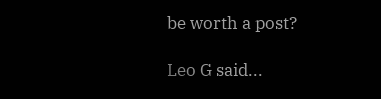be worth a post?

Leo G said...